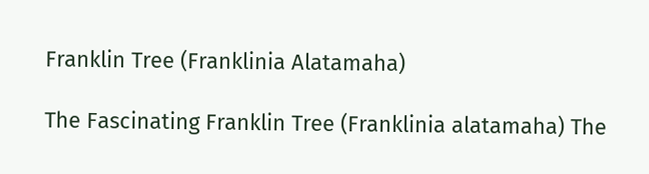Franklin Tree (Franklinia Alatamaha)

The Fascinating Franklin Tree (Franklinia alatamaha) The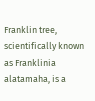Franklin tree, scientifically known as Franklinia alatamaha, is a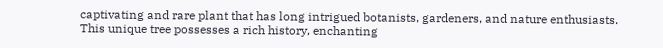captivating and rare plant that has long intrigued botanists, gardeners, and nature enthusiasts. This unique tree possesses a rich history, enchanting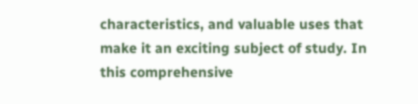characteristics, and valuable uses that make it an exciting subject of study. In this comprehensive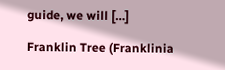guide, we will […]

Franklin Tree (Franklinia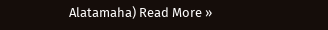Alatamaha) Read More »